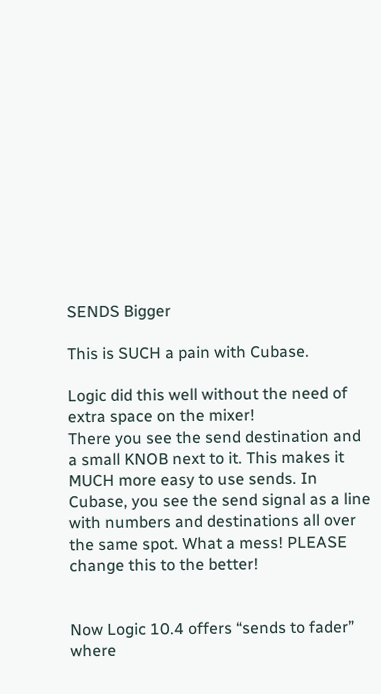SENDS Bigger

This is SUCH a pain with Cubase.

Logic did this well without the need of extra space on the mixer!
There you see the send destination and a small KNOB next to it. This makes it MUCH more easy to use sends. In Cubase, you see the send signal as a line with numbers and destinations all over the same spot. What a mess! PLEASE change this to the better!


Now Logic 10.4 offers “sends to fader” where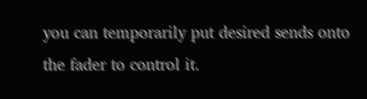you can temporarily put desired sends onto the fader to control it.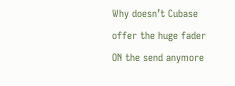Why doesn’t Cubase offer the huge fader ON the send anymore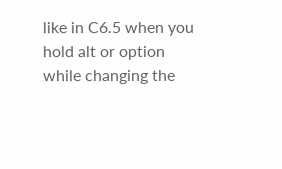like in C6.5 when you hold alt or option while changing the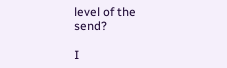level of the send?

I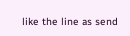like the line as send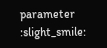parameter :slight_smile: